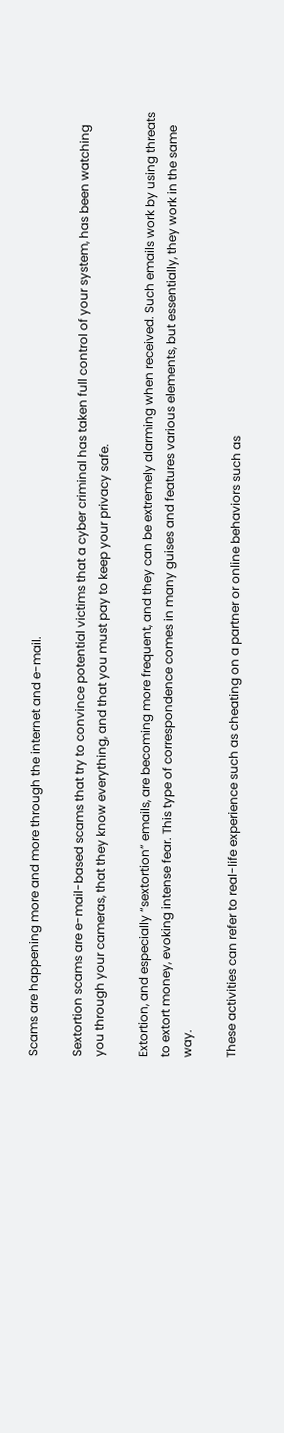Scams are happening more and more through the internet and e-mail.

Sextortion scams are e-mail-based scams that try to convince potential victims that a cyber criminal has taken full control of your system, has been watching you through your cameras, that they know everything, and that you must pay to keep your privacy safe.

Extortion, and especially “sextortion” emails, are becoming more frequent, and they can be extremely alarming when received. Such emails work by using threats to extort money, evoking intense fear. This type of correspondence comes in many guises and features various elements, but essentially, they work in the same way.

These activities can refer to real-life experience such as cheating on a partner or online behaviors such as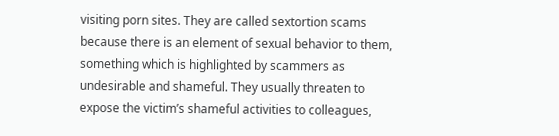visiting porn sites. They are called sextortion scams because there is an element of sexual behavior to them, something which is highlighted by scammers as undesirable and shameful. They usually threaten to expose the victim’s shameful activities to colleagues,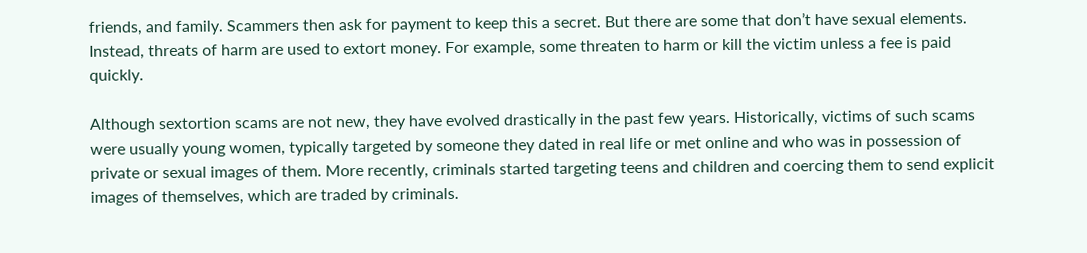friends, and family. Scammers then ask for payment to keep this a secret. But there are some that don’t have sexual elements. Instead, threats of harm are used to extort money. For example, some threaten to harm or kill the victim unless a fee is paid quickly.

Although sextortion scams are not new, they have evolved drastically in the past few years. Historically, victims of such scams were usually young women, typically targeted by someone they dated in real life or met online and who was in possession of private or sexual images of them. More recently, criminals started targeting teens and children and coercing them to send explicit images of themselves, which are traded by criminals.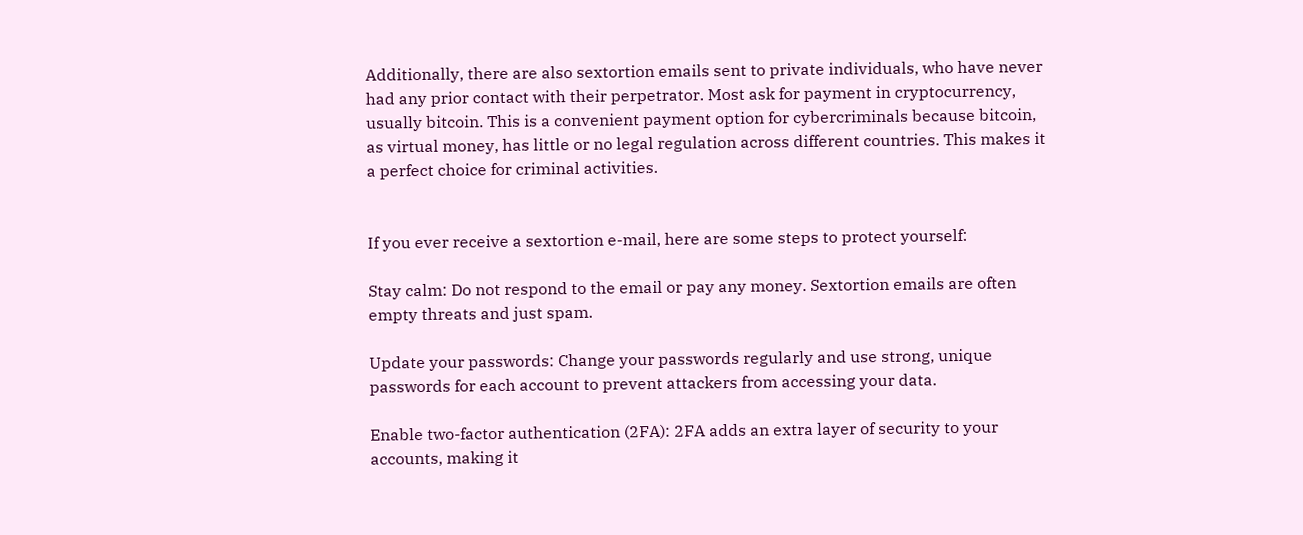Additionally, there are also sextortion emails sent to private individuals, who have never had any prior contact with their perpetrator. Most ask for payment in cryptocurrency, usually bitcoin. This is a convenient payment option for cybercriminals because bitcoin, as virtual money, has little or no legal regulation across different countries. This makes it a perfect choice for criminal activities.


If you ever receive a sextortion e-mail, here are some steps to protect yourself:

Stay calm: Do not respond to the email or pay any money. Sextortion emails are often empty threats and just spam.

Update your passwords: Change your passwords regularly and use strong, unique passwords for each account to prevent attackers from accessing your data.

Enable two-factor authentication (2FA): 2FA adds an extra layer of security to your accounts, making it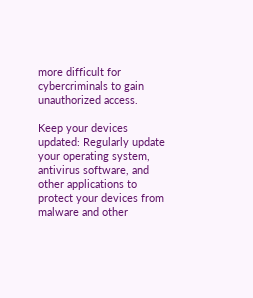more difficult for cybercriminals to gain unauthorized access.

Keep your devices updated: Regularly update your operating system, antivirus software, and other applications to protect your devices from malware and other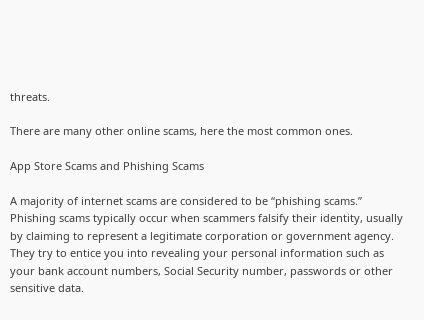threats.

There are many other online scams, here the most common ones.

App Store Scams and Phishing Scams

A majority of internet scams are considered to be “phishing scams.” Phishing scams typically occur when scammers falsify their identity, usually by claiming to represent a legitimate corporation or government agency. They try to entice you into revealing your personal information such as your bank account numbers, Social Security number, passwords or other sensitive data.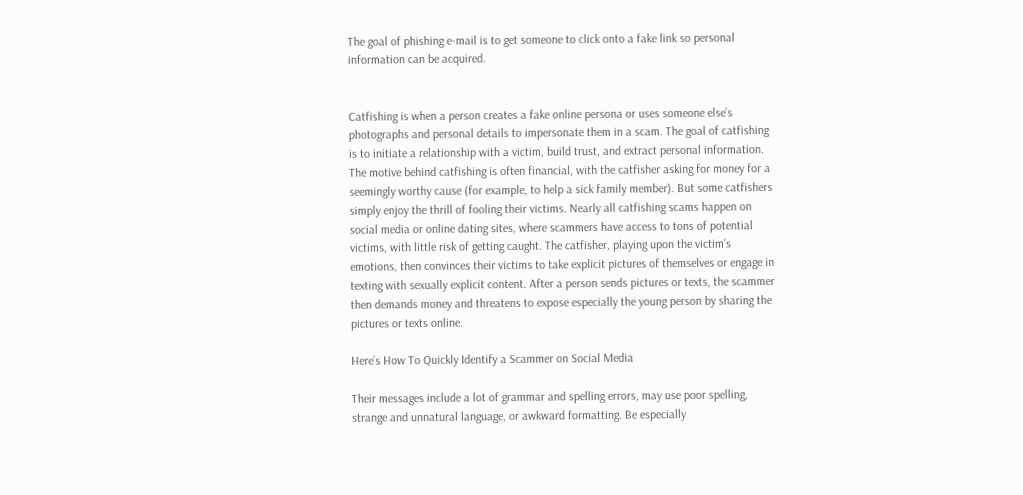The goal of phishing e-mail is to get someone to click onto a fake link so personal information can be acquired.


Catfishing is when a person creates a fake online persona or uses someone else’s photographs and personal details to impersonate them in a scam. The goal of catfishing is to initiate a relationship with a victim, build trust, and extract personal information. The motive behind catfishing is often financial, with the catfisher asking for money for a seemingly worthy cause (for example, to help a sick family member). But some catfishers simply enjoy the thrill of fooling their victims. Nearly all catfishing scams happen on social media or online dating sites, where scammers have access to tons of potential victims, with little risk of getting caught. The catfisher, playing upon the victim’s emotions, then convinces their victims to take explicit pictures of themselves or engage in texting with sexually explicit content. After a person sends pictures or texts, the scammer then demands money and threatens to expose especially the young person by sharing the pictures or texts online.

Here’s How To Quickly Identify a Scammer on Social Media

Their messages include a lot of grammar and spelling errors, may use poor spelling, strange and unnatural language, or awkward formatting. Be especially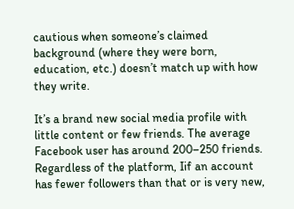cautious when someone’s claimed background (where they were born, education, etc.) doesn’t match up with how they write.

It’s a brand new social media profile with little content or few friends. The average Facebook user has around 200–250 friends. Regardless of the platform, Iif an account has fewer followers than that or is very new,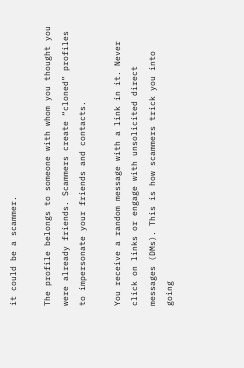it could be a scammer.

The profile belongs to someone with whom you thought you were already friends. Scammers create “cloned” profiles to impersonate your friends and contacts.

You receive a random message with a link in it. Never click on links or engage with unsolicited direct messages (DMs). This is how scammers trick you into going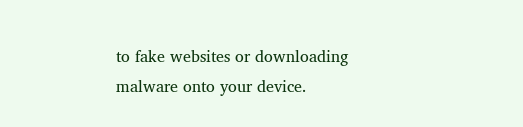to fake websites or downloading malware onto your device.